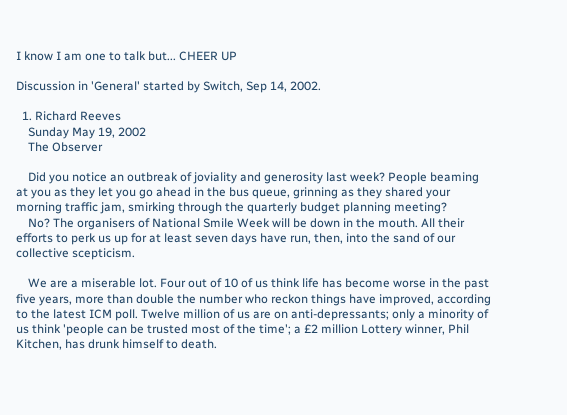I know I am one to talk but... CHEER UP

Discussion in 'General' started by Switch, Sep 14, 2002.

  1. Richard Reeves
    Sunday May 19, 2002
    The Observer

    Did you notice an outbreak of joviality and generosity last week? People beaming at you as they let you go ahead in the bus queue, grinning as they shared your morning traffic jam, smirking through the quarterly budget planning meeting?
    No? The organisers of National Smile Week will be down in the mouth. All their efforts to perk us up for at least seven days have run, then, into the sand of our collective scepticism.

    We are a miserable lot. Four out of 10 of us think life has become worse in the past five years, more than double the number who reckon things have improved, according to the latest ICM poll. Twelve million of us are on anti-depressants; only a minority of us think 'people can be trusted most of the time'; a £2 million Lottery winner, Phil Kitchen, has drunk himself to death.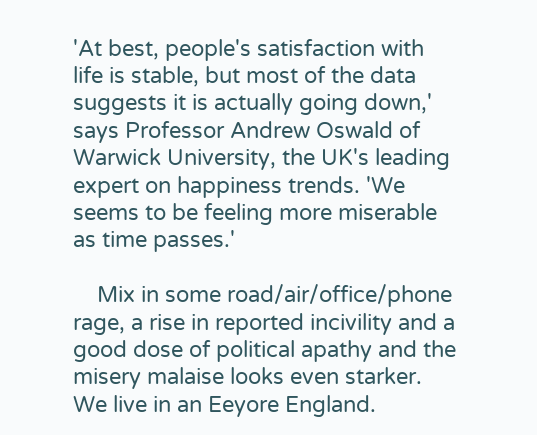'At best, people's satisfaction with life is stable, but most of the data suggests it is actually going down,' says Professor Andrew Oswald of Warwick University, the UK's leading expert on happiness trends. 'We seems to be feeling more miserable as time passes.'

    Mix in some road/air/office/phone rage, a rise in reported incivility and a good dose of political apathy and the misery malaise looks even starker. We live in an Eeyore England.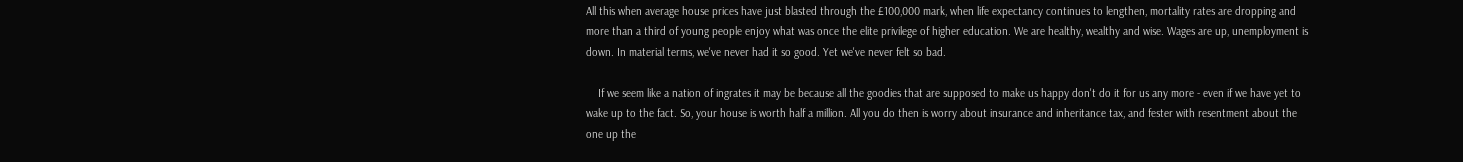All this when average house prices have just blasted through the £100,000 mark, when life expectancy continues to lengthen, mortality rates are dropping and more than a third of young people enjoy what was once the elite privilege of higher education. We are healthy, wealthy and wise. Wages are up, unemployment is down. In material terms, we've never had it so good. Yet we've never felt so bad.

    If we seem like a nation of ingrates it may be because all the goodies that are supposed to make us happy don't do it for us any more - even if we have yet to wake up to the fact. So, your house is worth half a million. All you do then is worry about insurance and inheritance tax, and fester with resentment about the one up the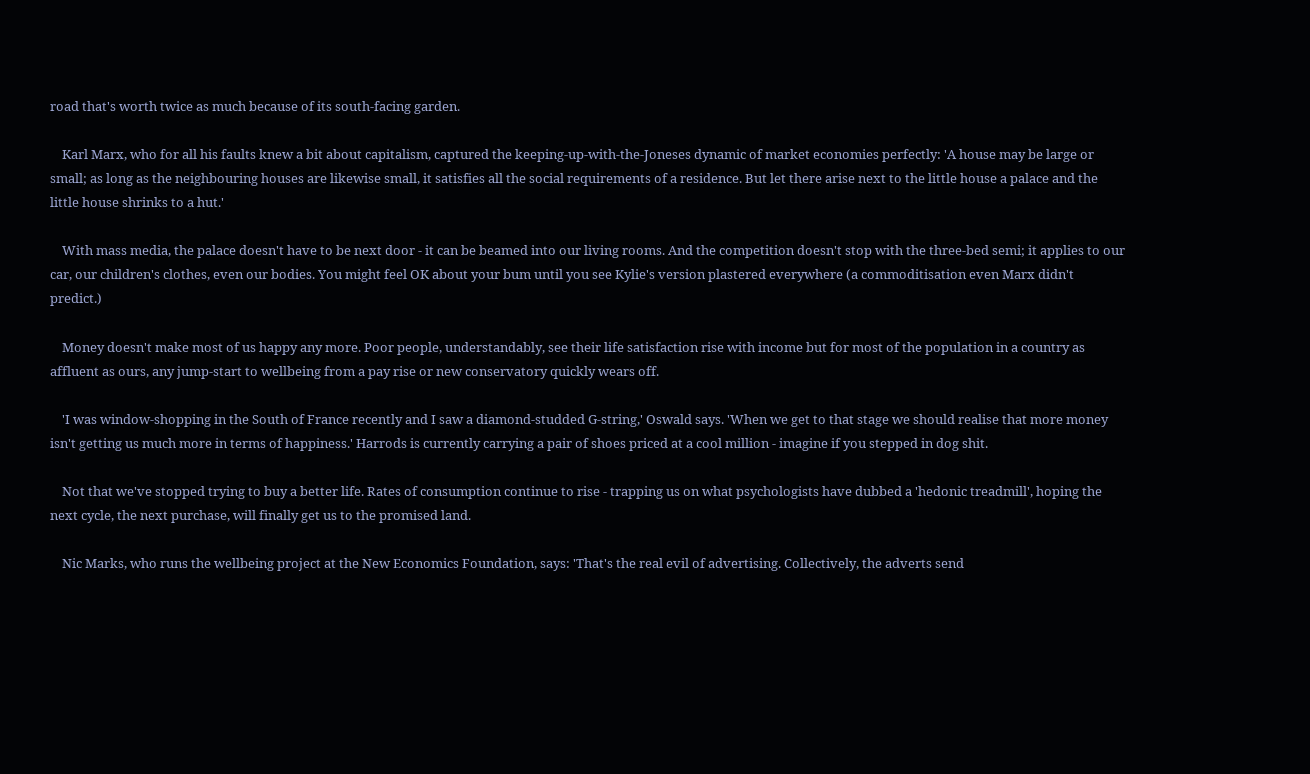road that's worth twice as much because of its south-facing garden.

    Karl Marx, who for all his faults knew a bit about capitalism, captured the keeping-up-with-the-Joneses dynamic of market economies perfectly: 'A house may be large or small; as long as the neighbouring houses are likewise small, it satisfies all the social requirements of a residence. But let there arise next to the little house a palace and the little house shrinks to a hut.'

    With mass media, the palace doesn't have to be next door - it can be beamed into our living rooms. And the competition doesn't stop with the three-bed semi; it applies to our car, our children's clothes, even our bodies. You might feel OK about your bum until you see Kylie's version plastered everywhere (a commoditisation even Marx didn't predict.)

    Money doesn't make most of us happy any more. Poor people, understandably, see their life satisfaction rise with income but for most of the population in a country as affluent as ours, any jump-start to wellbeing from a pay rise or new conservatory quickly wears off.

    'I was window-shopping in the South of France recently and I saw a diamond-studded G-string,' Oswald says. 'When we get to that stage we should realise that more money isn't getting us much more in terms of happiness.' Harrods is currently carrying a pair of shoes priced at a cool million - imagine if you stepped in dog shit.

    Not that we've stopped trying to buy a better life. Rates of consumption continue to rise - trapping us on what psychologists have dubbed a 'hedonic treadmill', hoping the next cycle, the next purchase, will finally get us to the promised land.

    Nic Marks, who runs the wellbeing project at the New Economics Foundation, says: 'That's the real evil of advertising. Collectively, the adverts send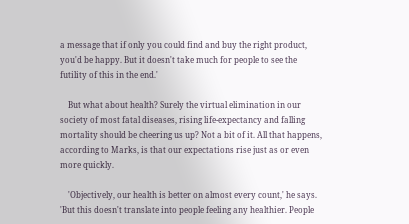a message that if only you could find and buy the right product, you'd be happy. But it doesn't take much for people to see the futility of this in the end.'

    But what about health? Surely the virtual elimination in our society of most fatal diseases, rising life-expectancy and falling mortality should be cheering us up? Not a bit of it. All that happens, according to Marks, is that our expectations rise just as or even more quickly.

    'Objectively, our health is better on almost every count,' he says. 'But this doesn't translate into people feeling any healthier. People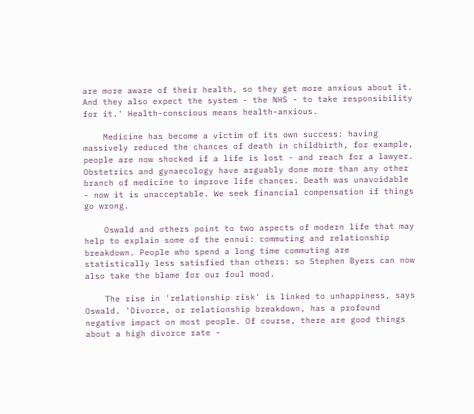are more aware of their health, so they get more anxious about it. And they also expect the system - the NHS - to take responsibility for it.' Health-conscious means health-anxious.

    Medicine has become a victim of its own success: having massively reduced the chances of death in childbirth, for example, people are now shocked if a life is lost - and reach for a lawyer. Obstetrics and gynaecology have arguably done more than any other branch of medicine to improve life chances. Death was unavoidable - now it is unacceptable. We seek financial compensation if things go wrong.

    Oswald and others point to two aspects of modern life that may help to explain some of the ennui: commuting and relationship breakdown. People who spend a long time commuting are statistically less satisfied than others: so Stephen Byers can now also take the blame for our foul mood.

    The rise in 'relationship risk' is linked to unhappiness, says Oswald. 'Divorce, or relationship breakdown, has a profound negative impact on most people. Of course, there are good things about a high divorce rate -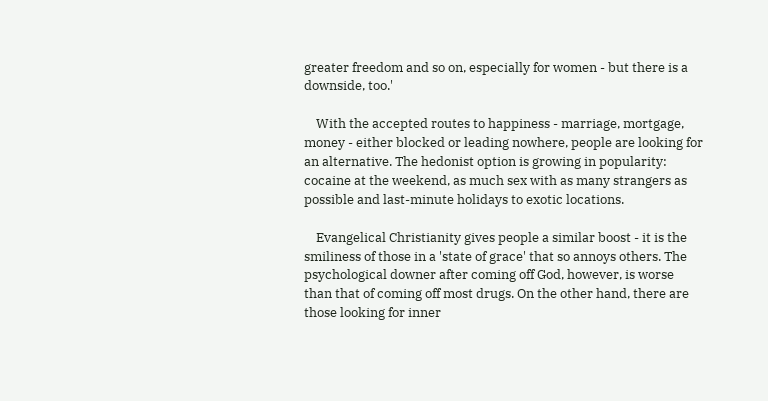greater freedom and so on, especially for women - but there is a downside, too.'

    With the accepted routes to happiness - marriage, mortgage, money - either blocked or leading nowhere, people are looking for an alternative. The hedonist option is growing in popularity: cocaine at the weekend, as much sex with as many strangers as possible and last-minute holidays to exotic locations.

    Evangelical Christianity gives people a similar boost - it is the smiliness of those in a 'state of grace' that so annoys others. The psychological downer after coming off God, however, is worse than that of coming off most drugs. On the other hand, there are those looking for inner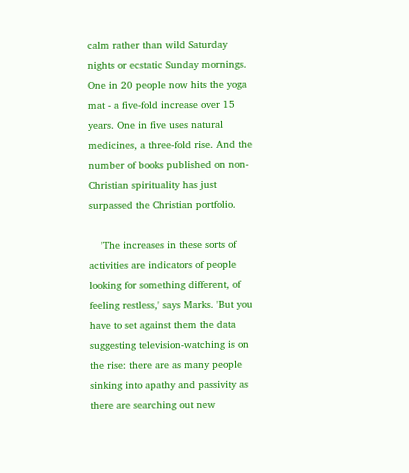calm rather than wild Saturday nights or ecstatic Sunday mornings. One in 20 people now hits the yoga mat - a five-fold increase over 15 years. One in five uses natural medicines, a three-fold rise. And the number of books published on non-Christian spirituality has just surpassed the Christian portfolio.

    'The increases in these sorts of activities are indicators of people looking for something different, of feeling restless,' says Marks. 'But you have to set against them the data suggesting television-watching is on the rise: there are as many people sinking into apathy and passivity as there are searching out new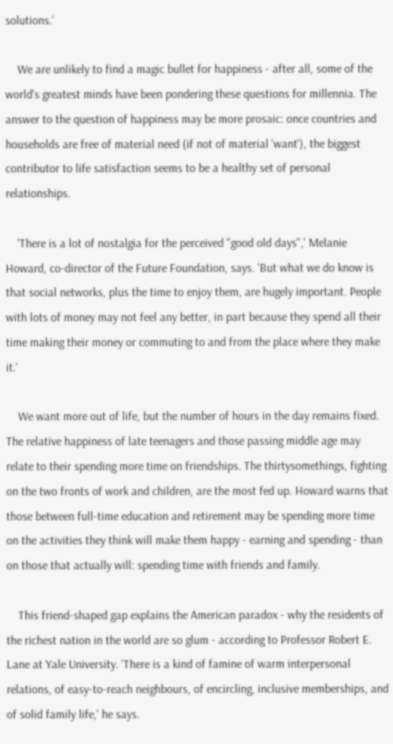solutions.'

    We are unlikely to find a magic bullet for happiness - after all, some of the world's greatest minds have been pondering these questions for millennia. The answer to the question of happiness may be more prosaic: once countries and households are free of material need (if not of material 'want'), the biggest contributor to life satisfaction seems to be a healthy set of personal relationships.

    'There is a lot of nostalgia for the perceived "good old days",' Melanie Howard, co-director of the Future Foundation, says. 'But what we do know is that social networks, plus the time to enjoy them, are hugely important. People with lots of money may not feel any better, in part because they spend all their time making their money or commuting to and from the place where they make it.'

    We want more out of life, but the number of hours in the day remains fixed. The relative happiness of late teenagers and those passing middle age may relate to their spending more time on friendships. The thirtysomethings, fighting on the two fronts of work and children, are the most fed up. Howard warns that those between full-time education and retirement may be spending more time on the activities they think will make them happy - earning and spending - than on those that actually will: spending time with friends and family.

    This friend-shaped gap explains the American paradox - why the residents of the richest nation in the world are so glum - according to Professor Robert E. Lane at Yale University. 'There is a kind of famine of warm interpersonal relations, of easy-to-reach neighbours, of encircling, inclusive memberships, and of solid family life,' he says.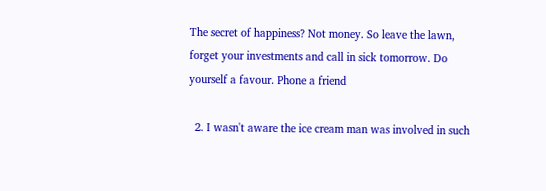The secret of happiness? Not money. So leave the lawn, forget your investments and call in sick tomorrow. Do yourself a favour. Phone a friend

  2. I wasn't aware the ice cream man was involved in such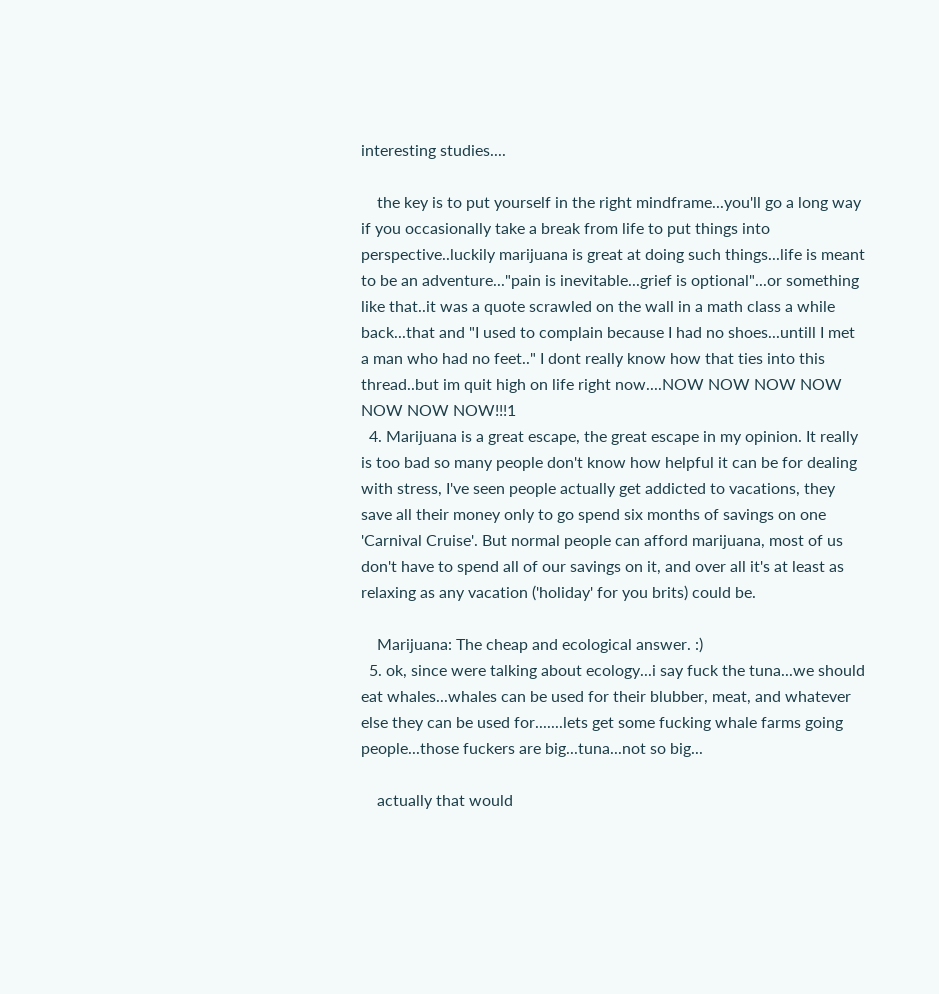interesting studies....

    the key is to put yourself in the right mindframe...you'll go a long way if you occasionally take a break from life to put things into perspective..luckily marijuana is great at doing such things...life is meant to be an adventure..."pain is inevitable...grief is optional"...or something like that..it was a quote scrawled on the wall in a math class a while back...that and "I used to complain because I had no shoes...untill I met a man who had no feet.." I dont really know how that ties into this thread..but im quit high on life right now....NOW NOW NOW NOW NOW NOW NOW!!!1
  4. Marijuana is a great escape, the great escape in my opinion. It really is too bad so many people don't know how helpful it can be for dealing with stress, I've seen people actually get addicted to vacations, they save all their money only to go spend six months of savings on one 'Carnival Cruise'. But normal people can afford marijuana, most of us don't have to spend all of our savings on it, and over all it's at least as relaxing as any vacation ('holiday' for you brits) could be.

    Marijuana: The cheap and ecological answer. :)
  5. ok, since were talking about ecology...i say fuck the tuna...we should eat whales...whales can be used for their blubber, meat, and whatever else they can be used for.......lets get some fucking whale farms going people...those fuckers are big...tuna...not so big...

    actually that would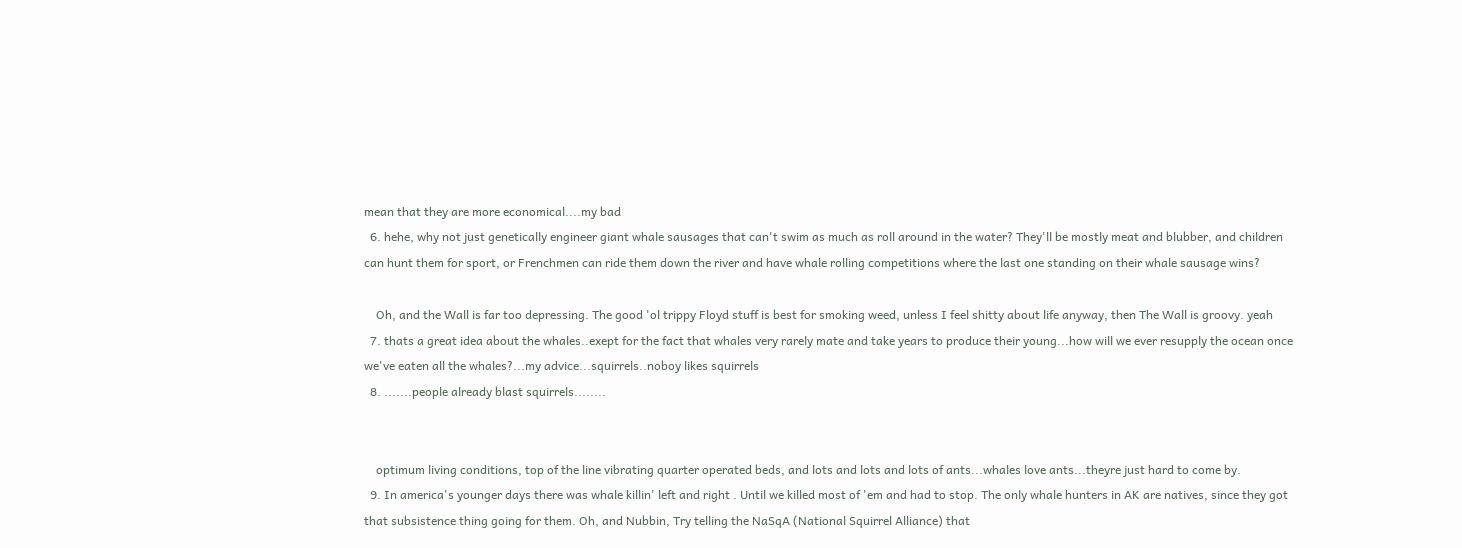mean that they are more economical....my bad
  6. hehe, why not just genetically engineer giant whale sausages that can't swim as much as roll around in the water? They'll be mostly meat and blubber, and children can hunt them for sport, or Frenchmen can ride them down the river and have whale rolling competitions where the last one standing on their whale sausage wins?

    Oh, and the Wall is far too depressing. The good 'ol trippy Floyd stuff is best for smoking weed, unless I feel shitty about life anyway, then The Wall is groovy. yeah
  7. thats a great idea about the whales..exept for the fact that whales very rarely mate and take years to produce their young...how will we ever resupply the ocean once we've eaten all the whales?...my advice...squirrels..noboy likes squirrels
  8. .......people already blast squirrels........


    optimum living conditions, top of the line vibrating quarter operated beds, and lots and lots and lots of ants...whales love ants...theyre just hard to come by.
  9. In america's younger days there was whale killin' left and right . Until we killed most of 'em and had to stop. The only whale hunters in AK are natives, since they got that subsistence thing going for them. Oh, and Nubbin, Try telling the NaSqA (National Squirrel Alliance) that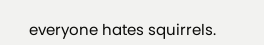everyone hates squirrels.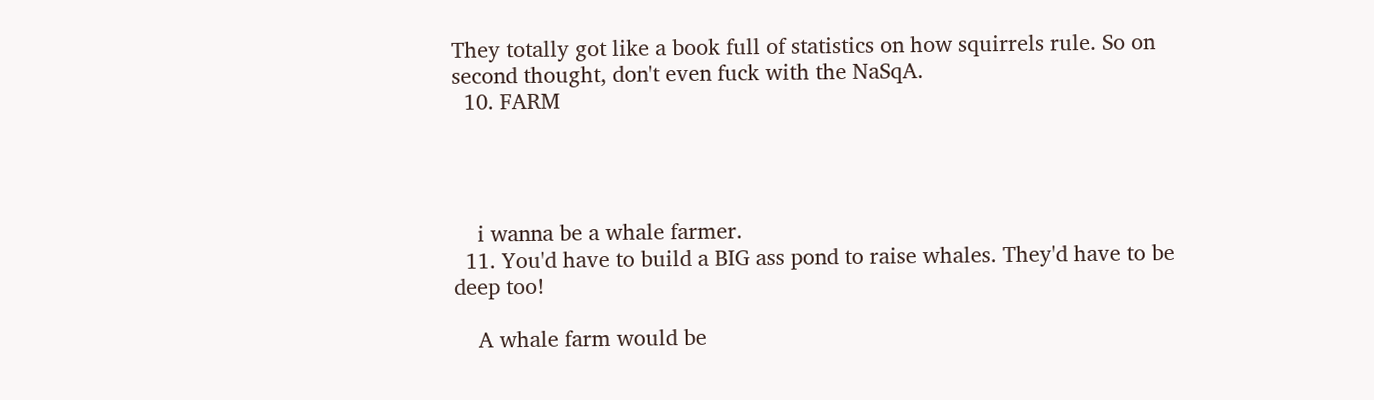They totally got like a book full of statistics on how squirrels rule. So on second thought, don't even fuck with the NaSqA.
  10. FARM




    i wanna be a whale farmer.
  11. You'd have to build a BIG ass pond to raise whales. They'd have to be deep too!

    A whale farm would be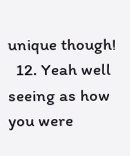unique though!
  12. Yeah well seeing as how you were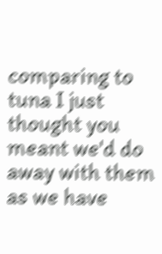comparing to tuna I just thought you meant we'd do away with them as we have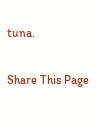tuna.

Share This Page